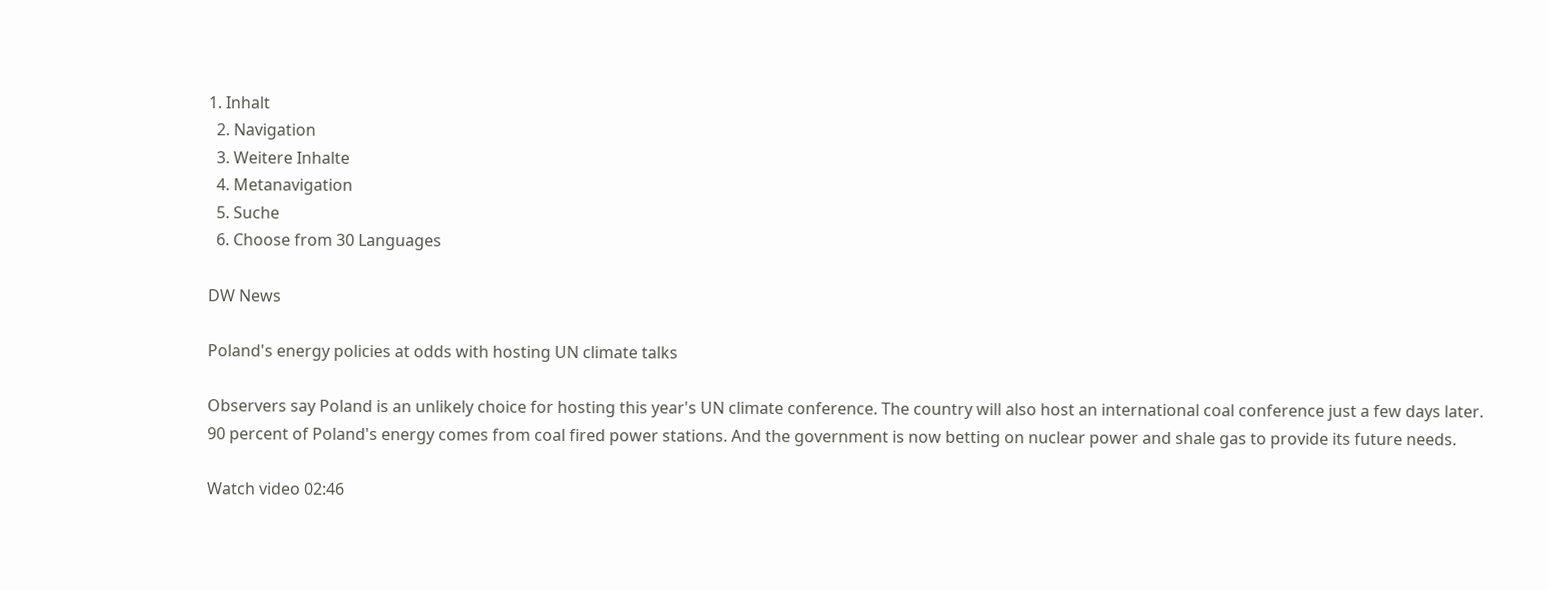1. Inhalt
  2. Navigation
  3. Weitere Inhalte
  4. Metanavigation
  5. Suche
  6. Choose from 30 Languages

DW News

Poland's energy policies at odds with hosting UN climate talks

Observers say Poland is an unlikely choice for hosting this year's UN climate conference. The country will also host an international coal conference just a few days later. 90 percent of Poland's energy comes from coal fired power stations. And the government is now betting on nuclear power and shale gas to provide its future needs.

Watch video 02:46